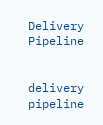Delivery Pipeline


delivery pipeline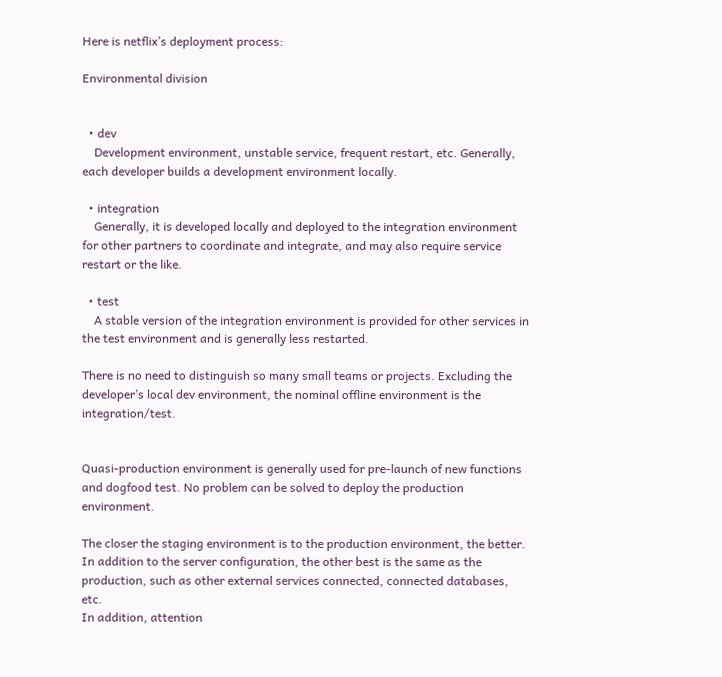Here is netflix’s deployment process:

Environmental division


  • dev
    Development environment, unstable service, frequent restart, etc. Generally, each developer builds a development environment locally.

  • integration
    Generally, it is developed locally and deployed to the integration environment for other partners to coordinate and integrate, and may also require service restart or the like.

  • test
    A stable version of the integration environment is provided for other services in the test environment and is generally less restarted.

There is no need to distinguish so many small teams or projects. Excluding the developer’s local dev environment, the nominal offline environment is the integration/test.


Quasi-production environment is generally used for pre-launch of new functions and dogfood test. No problem can be solved to deploy the production environment.

The closer the staging environment is to the production environment, the better. In addition to the server configuration, the other best is the same as the production, such as other external services connected, connected databases, etc.
In addition, attention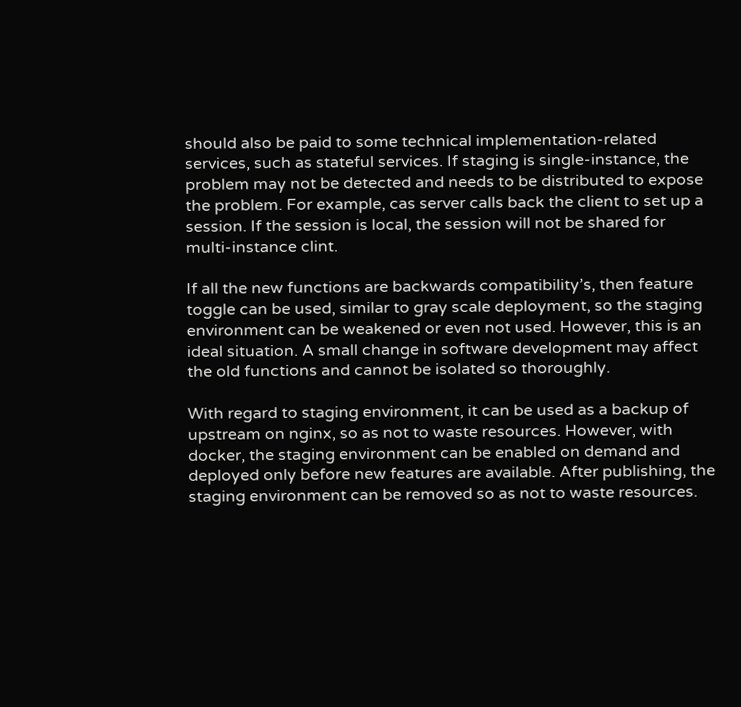should also be paid to some technical implementation-related services, such as stateful services. If staging is single-instance, the problem may not be detected and needs to be distributed to expose the problem. For example, cas server calls back the client to set up a session. If the session is local, the session will not be shared for multi-instance clint.

If all the new functions are backwards compatibility’s, then feature toggle can be used, similar to gray scale deployment, so the staging environment can be weakened or even not used. However, this is an ideal situation. A small change in software development may affect the old functions and cannot be isolated so thoroughly.

With regard to staging environment, it can be used as a backup of upstream on nginx, so as not to waste resources. However, with docker, the staging environment can be enabled on demand and deployed only before new features are available. After publishing, the staging environment can be removed so as not to waste resources.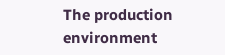The production environment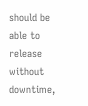should be able to release without downtime,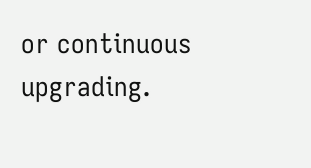or continuous upgrading.